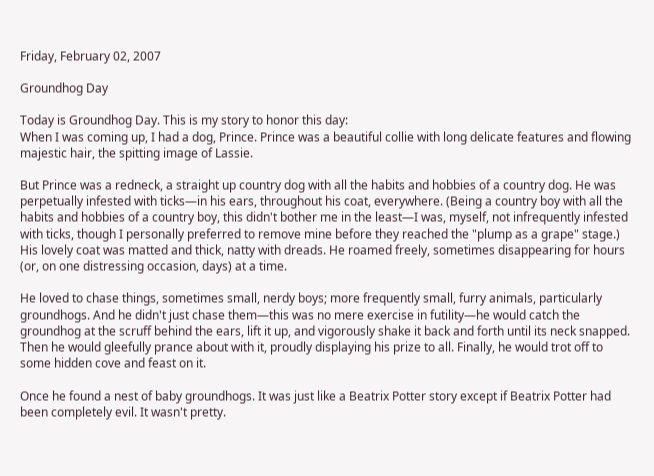Friday, February 02, 2007

Groundhog Day

Today is Groundhog Day. This is my story to honor this day:
When I was coming up, I had a dog, Prince. Prince was a beautiful collie with long delicate features and flowing majestic hair, the spitting image of Lassie.

But Prince was a redneck, a straight up country dog with all the habits and hobbies of a country dog. He was perpetually infested with ticks—in his ears, throughout his coat, everywhere. (Being a country boy with all the habits and hobbies of a country boy, this didn't bother me in the least—I was, myself, not infrequently infested with ticks, though I personally preferred to remove mine before they reached the "plump as a grape" stage.) His lovely coat was matted and thick, natty with dreads. He roamed freely, sometimes disappearing for hours (or, on one distressing occasion, days) at a time.

He loved to chase things, sometimes small, nerdy boys; more frequently small, furry animals, particularly groundhogs. And he didn't just chase them—this was no mere exercise in futility—he would catch the groundhog at the scruff behind the ears, lift it up, and vigorously shake it back and forth until its neck snapped. Then he would gleefully prance about with it, proudly displaying his prize to all. Finally, he would trot off to some hidden cove and feast on it.

Once he found a nest of baby groundhogs. It was just like a Beatrix Potter story except if Beatrix Potter had been completely evil. It wasn't pretty.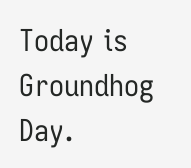Today is Groundhog Day.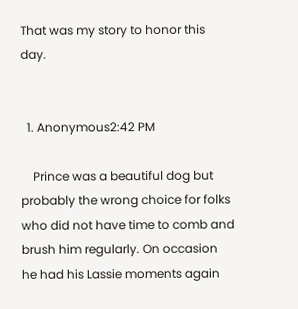That was my story to honor this day.


  1. Anonymous2:42 PM

    Prince was a beautiful dog but probably the wrong choice for folks who did not have time to comb and brush him regularly. On occasion he had his Lassie moments again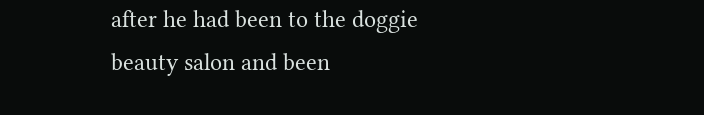after he had been to the doggie beauty salon and been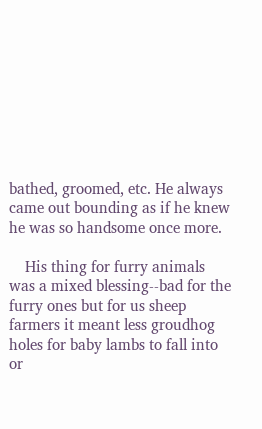bathed, groomed, etc. He always came out bounding as if he knew he was so handsome once more.

    His thing for furry animals was a mixed blessing--bad for the furry ones but for us sheep farmers it meant less groudhog holes for baby lambs to fall into or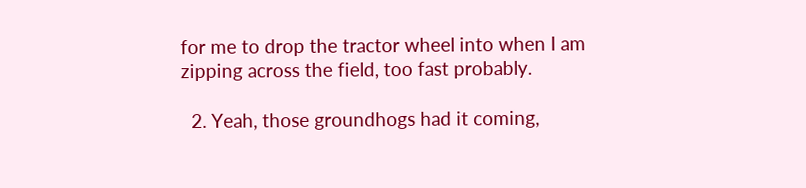for me to drop the tractor wheel into when I am zipping across the field, too fast probably.

  2. Yeah, those groundhogs had it coming,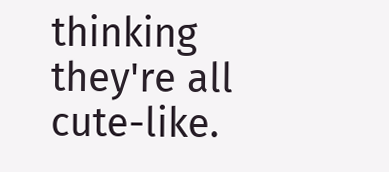thinking they're all cute-like.